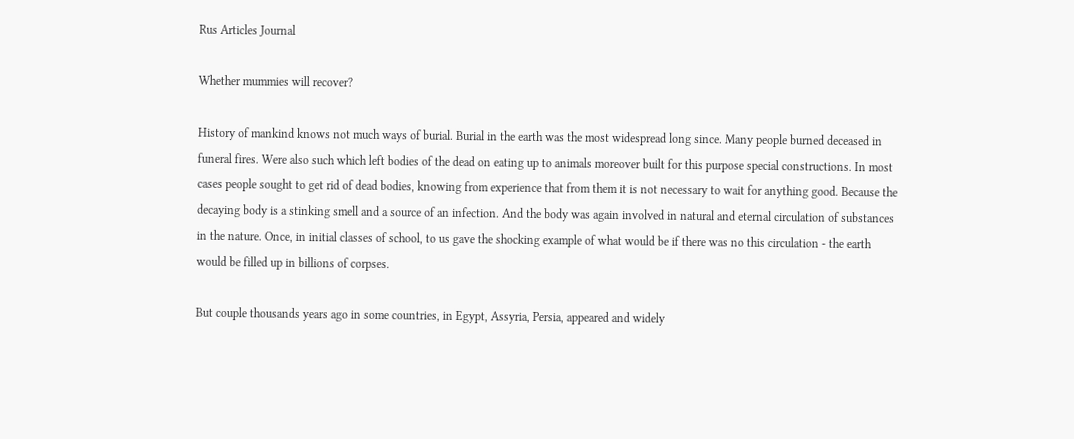Rus Articles Journal

Whether mummies will recover?

History of mankind knows not much ways of burial. Burial in the earth was the most widespread long since. Many people burned deceased in funeral fires. Were also such which left bodies of the dead on eating up to animals moreover built for this purpose special constructions. In most cases people sought to get rid of dead bodies, knowing from experience that from them it is not necessary to wait for anything good. Because the decaying body is a stinking smell and a source of an infection. And the body was again involved in natural and eternal circulation of substances in the nature. Once, in initial classes of school, to us gave the shocking example of what would be if there was no this circulation - the earth would be filled up in billions of corpses.

But couple thousands years ago in some countries, in Egypt, Assyria, Persia, appeared and widely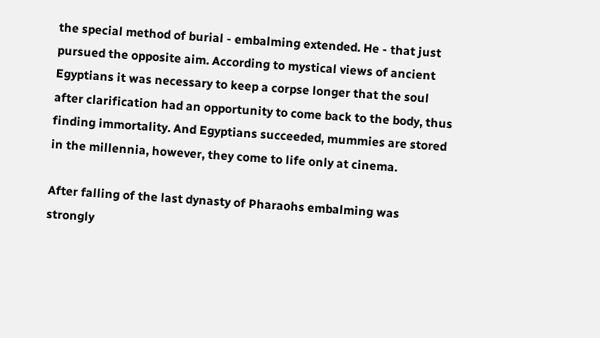the special method of burial - embalming extended. He - that just pursued the opposite aim. According to mystical views of ancient Egyptians it was necessary to keep a corpse longer that the soul after clarification had an opportunity to come back to the body, thus finding immortality. And Egyptians succeeded, mummies are stored in the millennia, however, they come to life only at cinema.

After falling of the last dynasty of Pharaohs embalming was strongly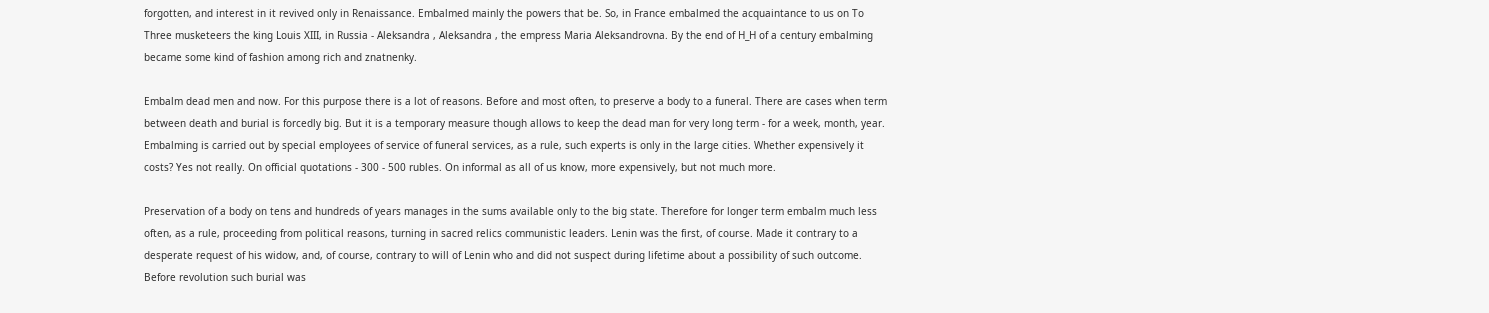forgotten, and interest in it revived only in Renaissance. Embalmed mainly the powers that be. So, in France embalmed the acquaintance to us on To Three musketeers the king Louis XIII, in Russia - Aleksandra , Aleksandra , the empress Maria Aleksandrovna. By the end of H_H of a century embalming became some kind of fashion among rich and znatnenky.

Embalm dead men and now. For this purpose there is a lot of reasons. Before and most often, to preserve a body to a funeral. There are cases when term between death and burial is forcedly big. But it is a temporary measure though allows to keep the dead man for very long term - for a week, month, year. Embalming is carried out by special employees of service of funeral services, as a rule, such experts is only in the large cities. Whether expensively it costs? Yes not really. On official quotations - 300 - 500 rubles. On informal as all of us know, more expensively, but not much more.

Preservation of a body on tens and hundreds of years manages in the sums available only to the big state. Therefore for longer term embalm much less often, as a rule, proceeding from political reasons, turning in sacred relics communistic leaders. Lenin was the first, of course. Made it contrary to a desperate request of his widow, and, of course, contrary to will of Lenin who and did not suspect during lifetime about a possibility of such outcome. Before revolution such burial was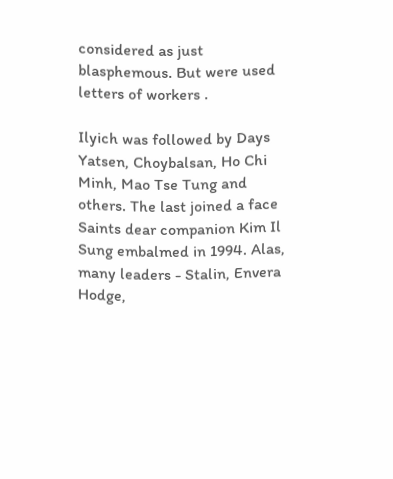considered as just blasphemous. But were used letters of workers .

Ilyich was followed by Days Yatsen, Choybalsan, Ho Chi Minh, Mao Tse Tung and others. The last joined a face Saints dear companion Kim Il Sung embalmed in 1994. Alas, many leaders - Stalin, Envera Hodge,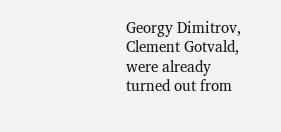Georgy Dimitrov, Clement Gotvald, were already turned out from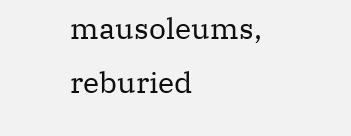mausoleums, reburied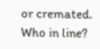or cremated. Who in line?